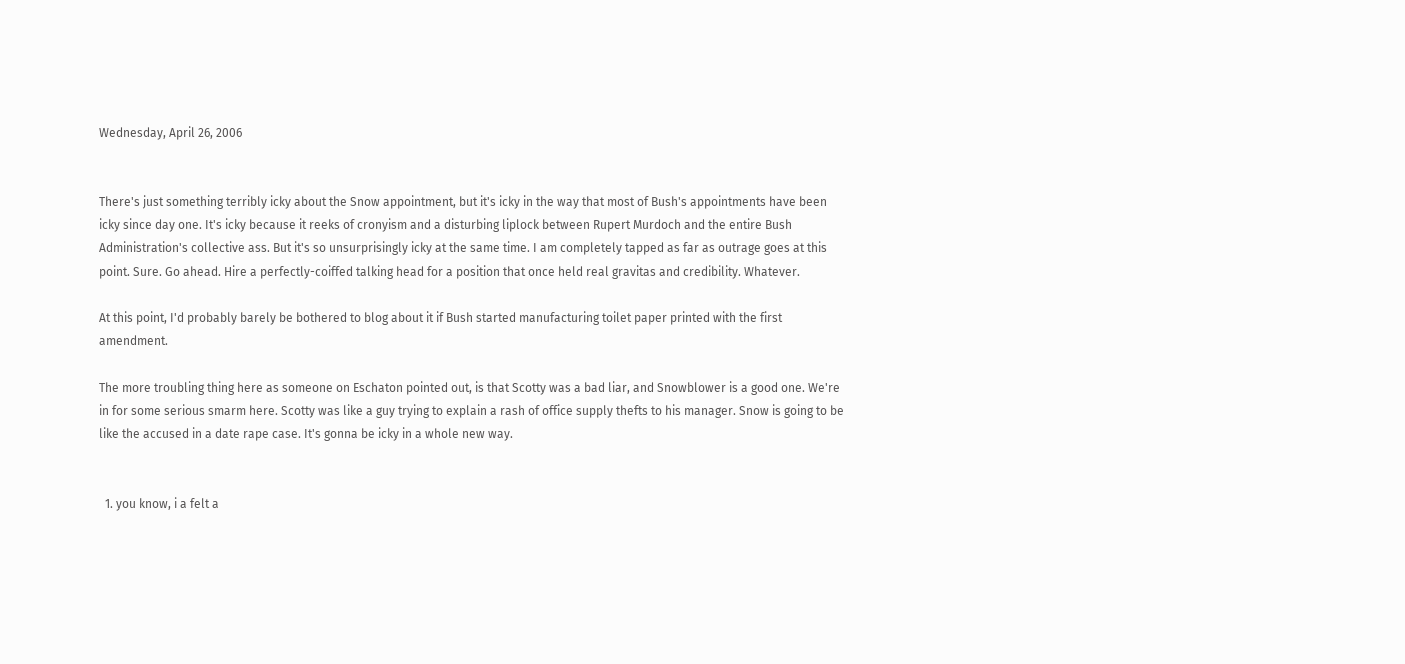Wednesday, April 26, 2006


There's just something terribly icky about the Snow appointment, but it's icky in the way that most of Bush's appointments have been icky since day one. It's icky because it reeks of cronyism and a disturbing liplock between Rupert Murdoch and the entire Bush Administration's collective ass. But it's so unsurprisingly icky at the same time. I am completely tapped as far as outrage goes at this point. Sure. Go ahead. Hire a perfectly-coiffed talking head for a position that once held real gravitas and credibility. Whatever.

At this point, I'd probably barely be bothered to blog about it if Bush started manufacturing toilet paper printed with the first amendment.

The more troubling thing here as someone on Eschaton pointed out, is that Scotty was a bad liar, and Snowblower is a good one. We're in for some serious smarm here. Scotty was like a guy trying to explain a rash of office supply thefts to his manager. Snow is going to be like the accused in a date rape case. It's gonna be icky in a whole new way.


  1. you know, i a felt a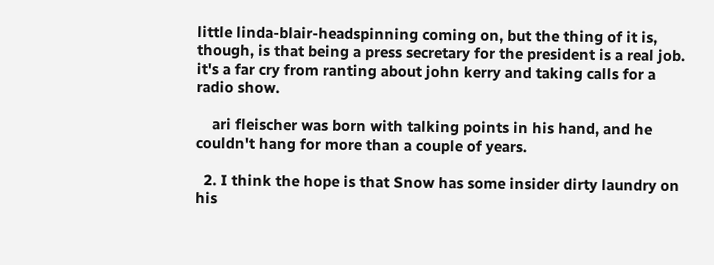little linda-blair-headspinning coming on, but the thing of it is, though, is that being a press secretary for the president is a real job. it's a far cry from ranting about john kerry and taking calls for a radio show.

    ari fleischer was born with talking points in his hand, and he couldn't hang for more than a couple of years.

  2. I think the hope is that Snow has some insider dirty laundry on his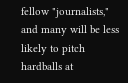fellow "journalists," and many will be less likely to pitch hardballs at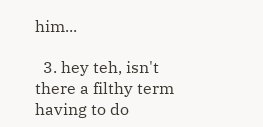him...

  3. hey teh, isn't there a filthy term having to do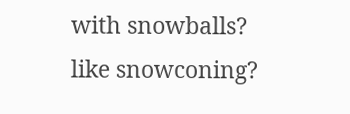with snowballs? like snowconing?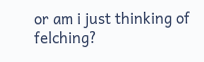or am i just thinking of felching?